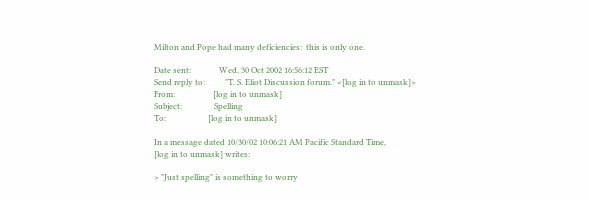Milton and Pope had many deficiencies:  this is only one.

Date sent:              Wed, 30 Oct 2002 16:56:12 EST
Send reply to:          "T. S. Eliot Discussion forum." <[log in to unmask]>
From:                   [log in to unmask]
Subject:                Spelling
To:                     [log in to unmask]

In a message dated 10/30/02 10:06:21 AM Pacific Standard Time,
[log in to unmask] writes:

> "Just spelling" is something to worry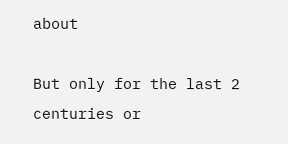about

But only for the last 2 centuries or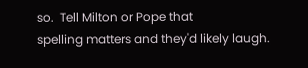so.  Tell Milton or Pope that
spelling matters and they'd likely laugh.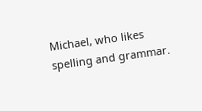Michael, who likes spelling and grammar.